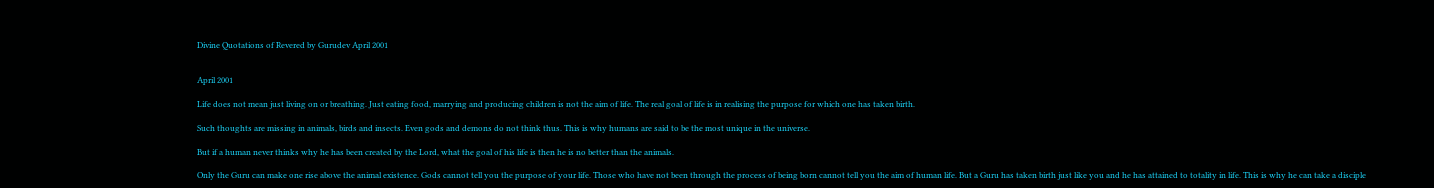Divine Quotations of Revered by Gurudev April 2001


April 2001

Life does not mean just living on or breathing. Just eating food, marrying and producing children is not the aim of life. The real goal of life is in realising the purpose for which one has taken birth.

Such thoughts are missing in animals, birds and insects. Even gods and demons do not think thus. This is why humans are said to be the most unique in the universe.

But if a human never thinks why he has been created by the Lord, what the goal of his life is then he is no better than the animals.

Only the Guru can make one rise above the animal existence. Gods cannot tell you the purpose of your life. Those who have not been through the process of being born cannot tell you the aim of human life. But a Guru has taken birth just like you and he has attained to totality in life. This is why he can take a disciple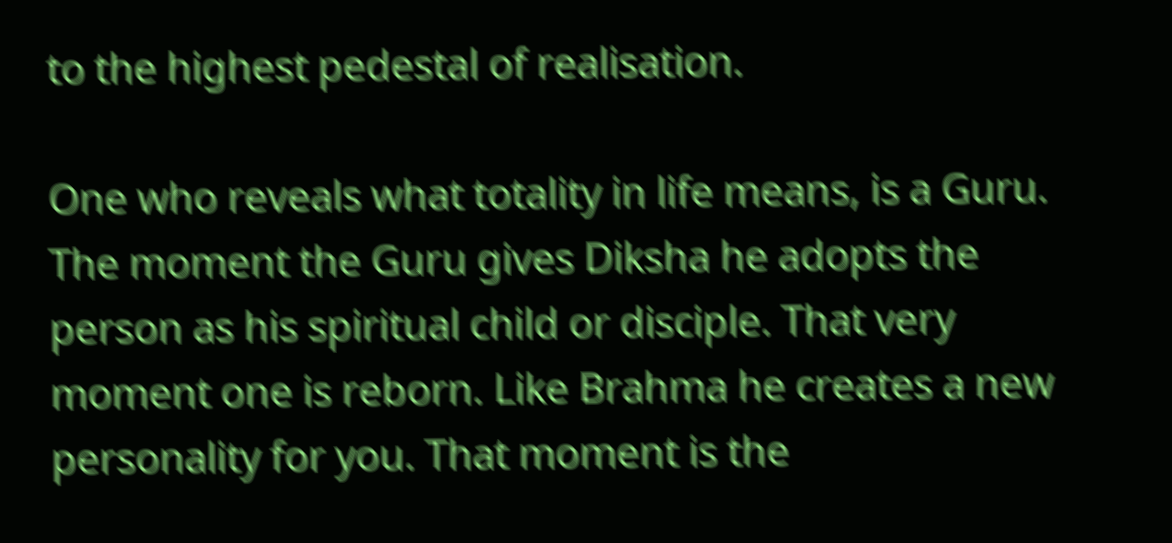to the highest pedestal of realisation.

One who reveals what totality in life means, is a Guru. The moment the Guru gives Diksha he adopts the person as his spiritual child or disciple. That very moment one is reborn. Like Brahma he creates a new personality for you. That moment is the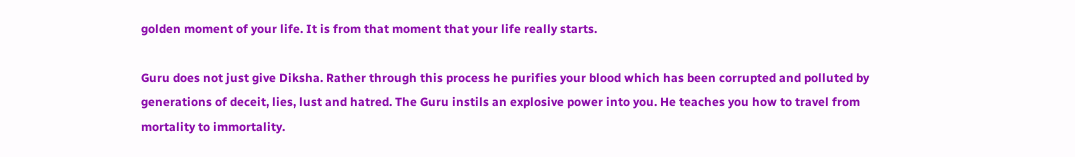golden moment of your life. It is from that moment that your life really starts.

Guru does not just give Diksha. Rather through this process he purifies your blood which has been corrupted and polluted by generations of deceit, lies, lust and hatred. The Guru instils an explosive power into you. He teaches you how to travel from mortality to immortality.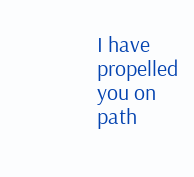I have propelled you on path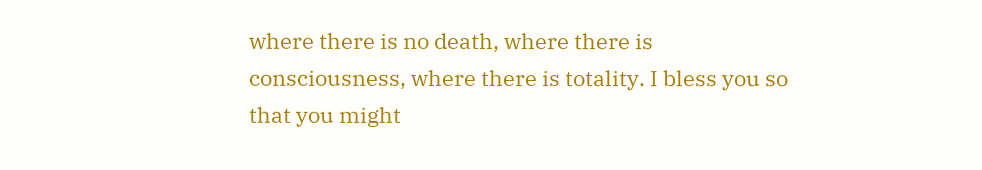where there is no death, where there is consciousness, where there is totality. I bless you so that you might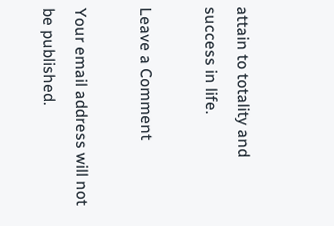attain to totality and success in life.

Leave a Comment

Your email address will not be published.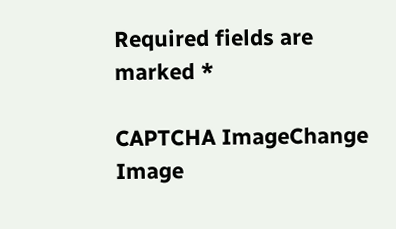Required fields are marked *

CAPTCHA ImageChange Image